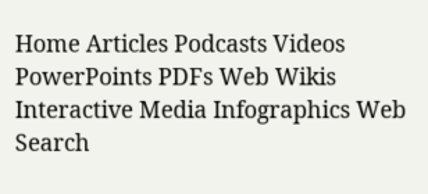Home Articles Podcasts Videos PowerPoints PDFs Web Wikis Interactive Media Infographics Web Search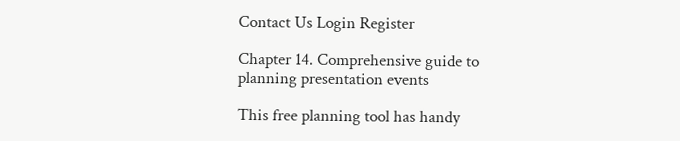Contact Us Login Register

Chapter 14. Comprehensive guide to planning presentation events

This free planning tool has handy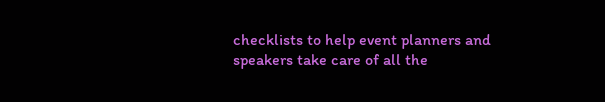checklists to help event planners and speakers take care of all the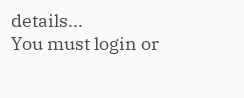details...
You must login or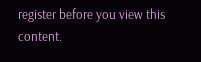register before you view this content.